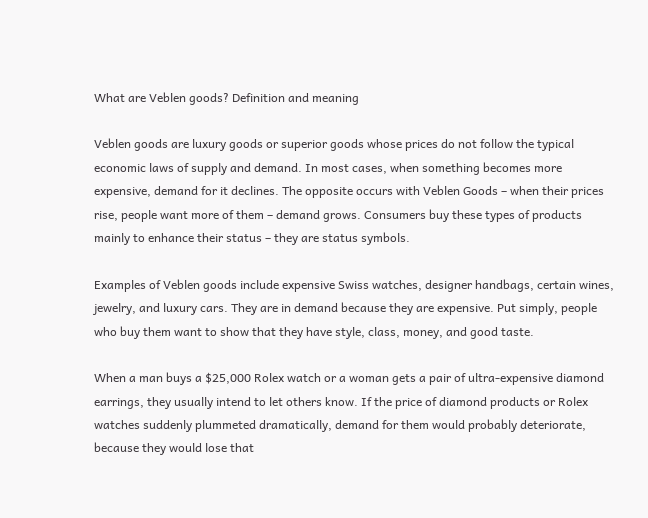What are Veblen goods? Definition and meaning

Veblen goods are luxury goods or superior goods whose prices do not follow the typical economic laws of supply and demand. In most cases, when something becomes more expensive, demand for it declines. The opposite occurs with Veblen Goods – when their prices rise, people want more of them – demand grows. Consumers buy these types of products mainly to enhance their status – they are status symbols.

Examples of Veblen goods include expensive Swiss watches, designer handbags, certain wines, jewelry, and luxury cars. They are in demand because they are expensive. Put simply, people who buy them want to show that they have style, class, money, and good taste.

When a man buys a $25,000 Rolex watch or a woman gets a pair of ultra-expensive diamond earrings, they usually intend to let others know. If the price of diamond products or Rolex watches suddenly plummeted dramatically, demand for them would probably deteriorate, because they would lose that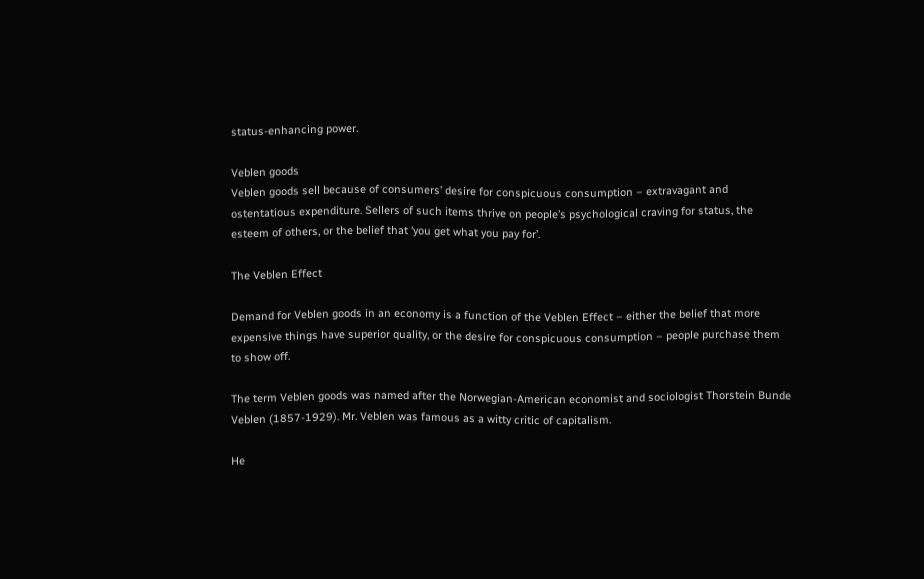status-enhancing power.

Veblen goods
Veblen goods sell because of consumers’ desire for conspicuous consumption – extravagant and ostentatious expenditure. Sellers of such items thrive on people’s psychological craving for status, the esteem of others, or the belief that ‘you get what you pay for’.

The Veblen Effect

Demand for Veblen goods in an economy is a function of the Veblen Effect – either the belief that more expensive things have superior quality, or the desire for conspicuous consumption – people purchase them to show off.

The term Veblen goods was named after the Norwegian-American economist and sociologist Thorstein Bunde Veblen (1857-1929). Mr. Veblen was famous as a witty critic of capitalism.

He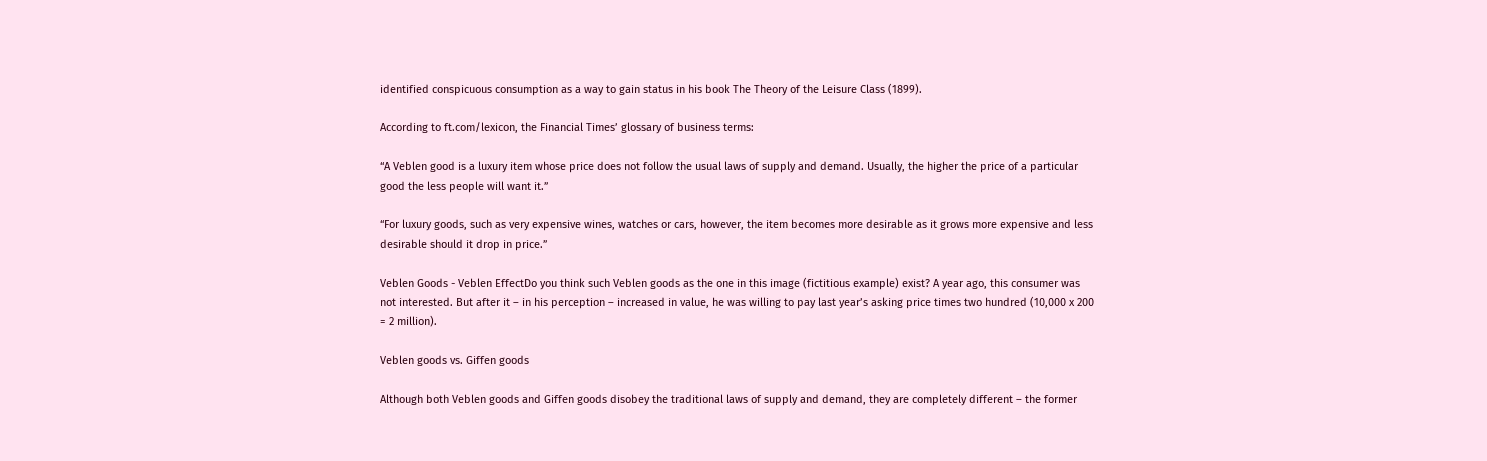identified conspicuous consumption as a way to gain status in his book The Theory of the Leisure Class (1899).

According to ft.com/lexicon, the Financial Times’ glossary of business terms:

“A Veblen good is a luxury item whose price does not follow the usual laws of supply and demand. Usually, the higher the price of a particular good the less people will want it.”

“For luxury goods, such as very expensive wines, watches or cars, however, the item becomes more desirable as it grows more expensive and less desirable should it drop in price.”

Veblen Goods - Veblen EffectDo you think such Veblen goods as the one in this image (fictitious example) exist? A year ago, this consumer was not interested. But after it – in his perception – increased in value, he was willing to pay last year’s asking price times two hundred (10,000 x 200 = 2 million).

Veblen goods vs. Giffen goods

Although both Veblen goods and Giffen goods disobey the traditional laws of supply and demand, they are completely different – the former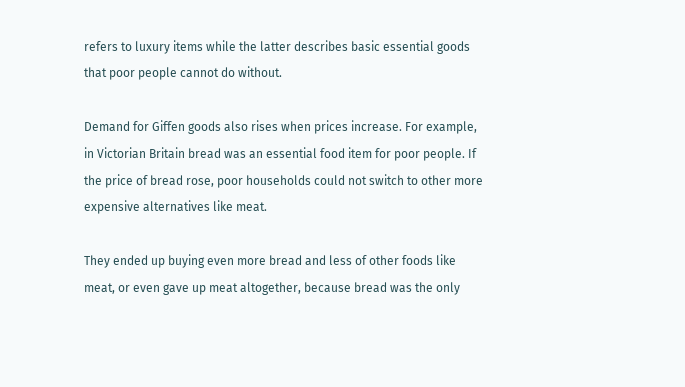refers to luxury items while the latter describes basic essential goods that poor people cannot do without.

Demand for Giffen goods also rises when prices increase. For example, in Victorian Britain bread was an essential food item for poor people. If the price of bread rose, poor households could not switch to other more expensive alternatives like meat.

They ended up buying even more bread and less of other foods like meat, or even gave up meat altogether, because bread was the only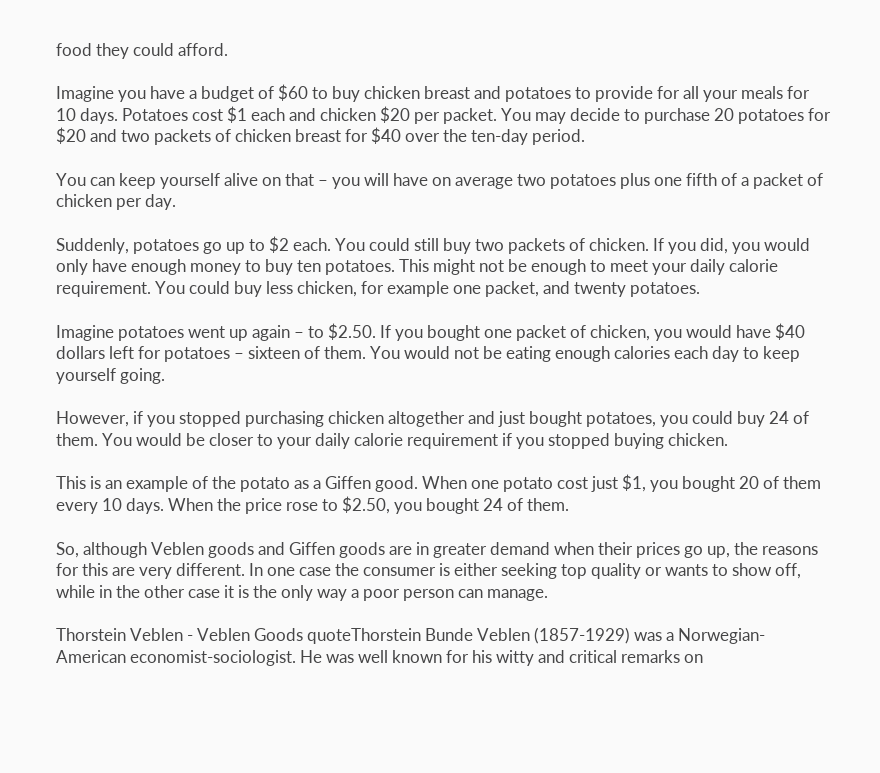food they could afford.

Imagine you have a budget of $60 to buy chicken breast and potatoes to provide for all your meals for 10 days. Potatoes cost $1 each and chicken $20 per packet. You may decide to purchase 20 potatoes for $20 and two packets of chicken breast for $40 over the ten-day period.

You can keep yourself alive on that – you will have on average two potatoes plus one fifth of a packet of chicken per day.

Suddenly, potatoes go up to $2 each. You could still buy two packets of chicken. If you did, you would only have enough money to buy ten potatoes. This might not be enough to meet your daily calorie requirement. You could buy less chicken, for example one packet, and twenty potatoes.

Imagine potatoes went up again – to $2.50. If you bought one packet of chicken, you would have $40 dollars left for potatoes – sixteen of them. You would not be eating enough calories each day to keep yourself going.

However, if you stopped purchasing chicken altogether and just bought potatoes, you could buy 24 of them. You would be closer to your daily calorie requirement if you stopped buying chicken.

This is an example of the potato as a Giffen good. When one potato cost just $1, you bought 20 of them every 10 days. When the price rose to $2.50, you bought 24 of them.

So, although Veblen goods and Giffen goods are in greater demand when their prices go up, the reasons for this are very different. In one case the consumer is either seeking top quality or wants to show off, while in the other case it is the only way a poor person can manage.

Thorstein Veblen - Veblen Goods quoteThorstein Bunde Veblen (1857-1929) was a Norwegian-American economist-sociologist. He was well known for his witty and critical remarks on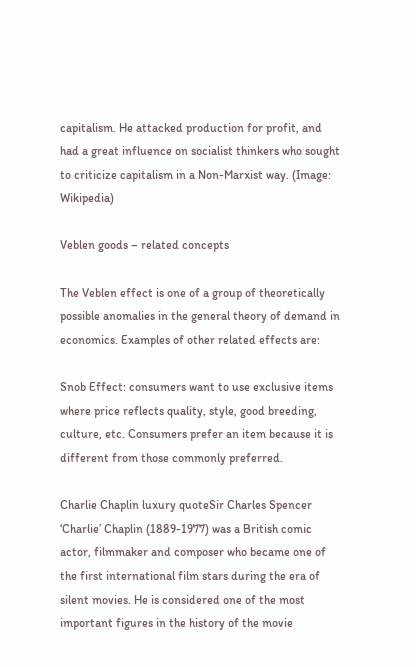capitalism. He attacked production for profit, and had a great influence on socialist thinkers who sought to criticize capitalism in a Non-Marxist way. (Image: Wikipedia)

Veblen goods – related concepts

The Veblen effect is one of a group of theoretically possible anomalies in the general theory of demand in economics. Examples of other related effects are:

Snob Effect: consumers want to use exclusive items where price reflects quality, style, good breeding, culture, etc. Consumers prefer an item because it is different from those commonly preferred.

Charlie Chaplin luxury quoteSir Charles Spencer ‘Charlie’ Chaplin (1889-1977) was a British comic actor, filmmaker and composer who became one of the first international film stars during the era of silent movies. He is considered one of the most important figures in the history of the movie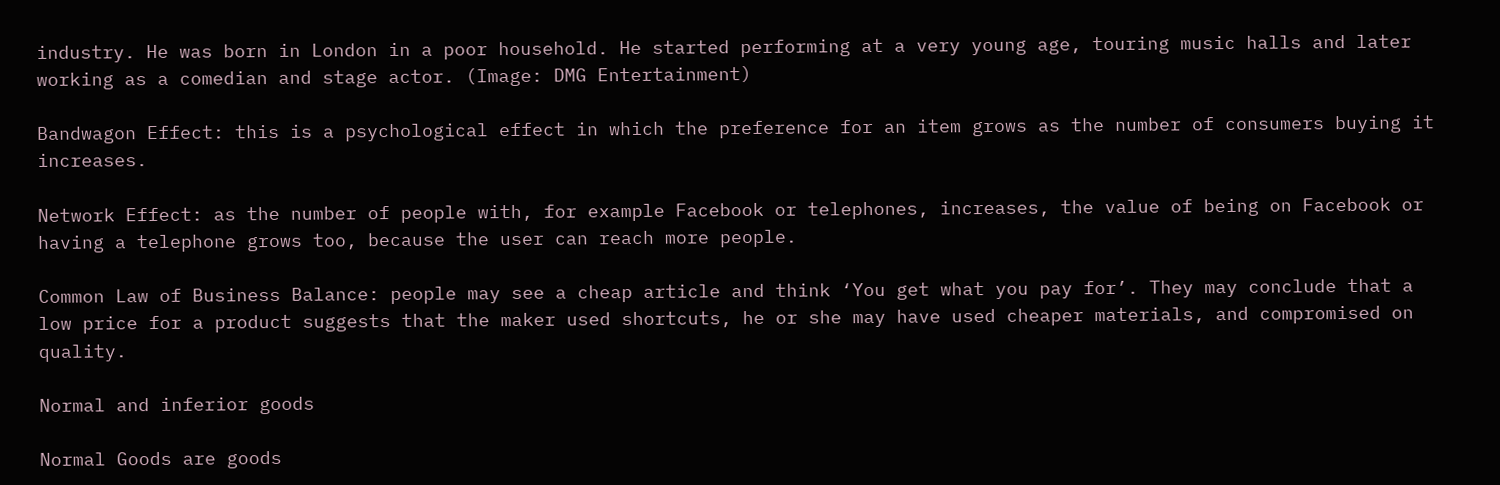industry. He was born in London in a poor household. He started performing at a very young age, touring music halls and later working as a comedian and stage actor. (Image: DMG Entertainment)

Bandwagon Effect: this is a psychological effect in which the preference for an item grows as the number of consumers buying it increases.

Network Effect: as the number of people with, for example Facebook or telephones, increases, the value of being on Facebook or having a telephone grows too, because the user can reach more people.

Common Law of Business Balance: people may see a cheap article and think ‘You get what you pay for’. They may conclude that a low price for a product suggests that the maker used shortcuts, he or she may have used cheaper materials, and compromised on quality.

Normal and inferior goods

Normal Goods are goods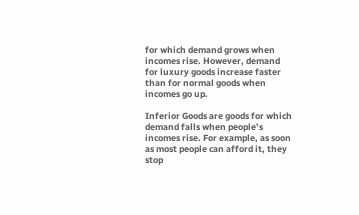for which demand grows when incomes rise. However, demand for luxury goods increase faster than for normal goods when incomes go up.

Inferior Goods are goods for which demand falls when people’s incomes rise. For example, as soon as most people can afford it, they stop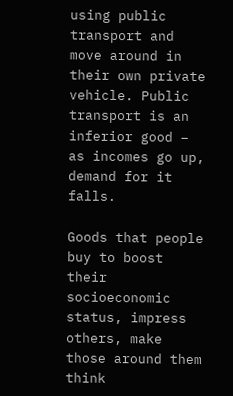using public transport and move around in their own private vehicle. Public transport is an inferior good – as incomes go up, demand for it falls.

Goods that people buy to boost their socioeconomic status, impress others, make those around them think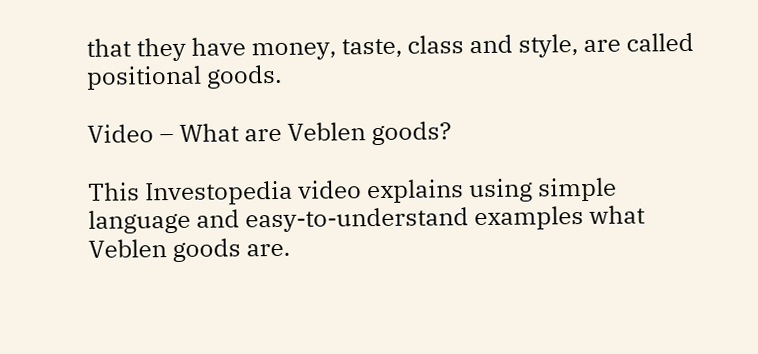that they have money, taste, class and style, are called positional goods.

Video – What are Veblen goods?

This Investopedia video explains using simple language and easy-to-understand examples what Veblen goods are.